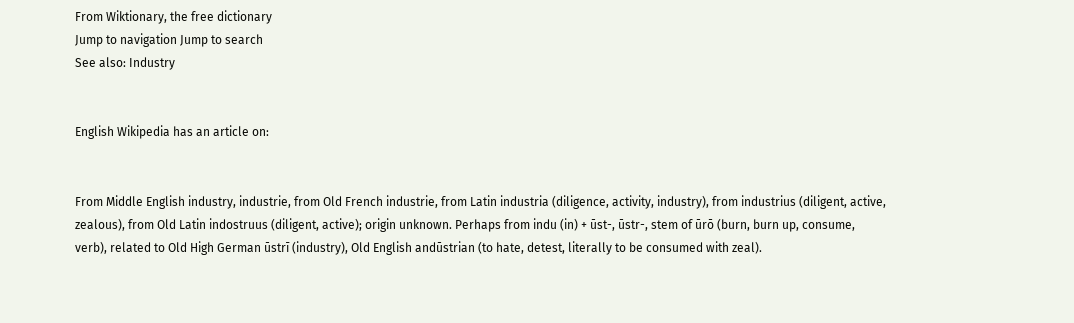From Wiktionary, the free dictionary
Jump to navigation Jump to search
See also: Industry


English Wikipedia has an article on:


From Middle English industry, industrie, from Old French industrie, from Latin industria (diligence, activity, industry), from industrius (diligent, active, zealous), from Old Latin indostruus (diligent, active); origin unknown. Perhaps from indu (in) + ūst-, ūstr-, stem of ūrō (burn, burn up, consume, verb), related to Old High German ūstrī (industry), Old English andūstrian (to hate, detest, literally to be consumed with zeal).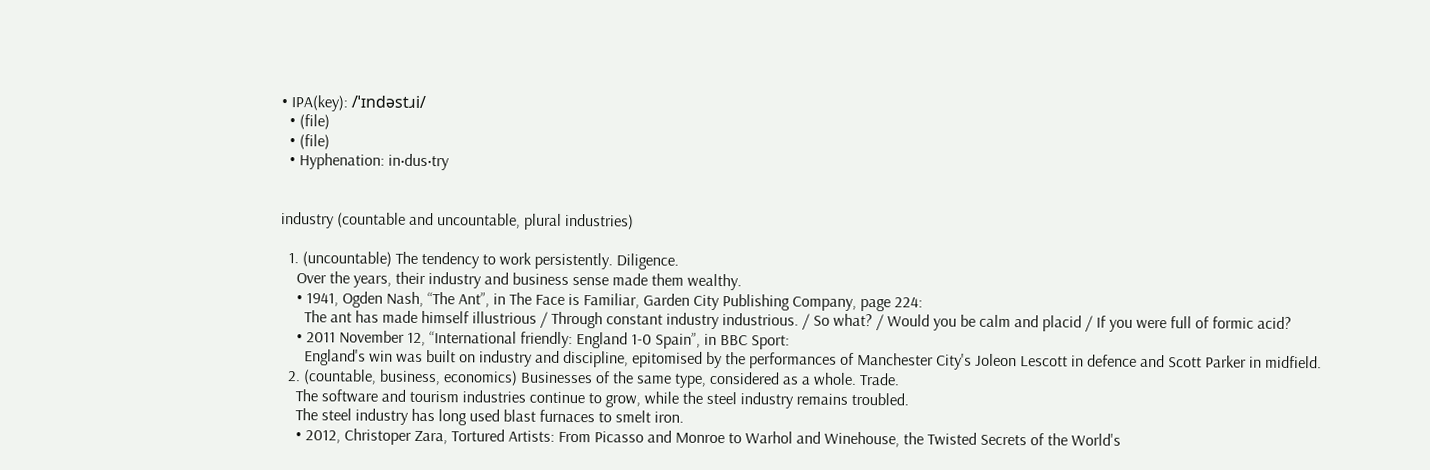• IPA(key): /ˈɪndəstɹi/
  • (file)
  • (file)
  • Hyphenation: in‧dus‧try


industry (countable and uncountable, plural industries)

  1. (uncountable) The tendency to work persistently. Diligence.
    Over the years, their industry and business sense made them wealthy.
    • 1941, Ogden Nash, “The Ant”, in The Face is Familiar, Garden City Publishing Company, page 224:
      The ant has made himself illustrious / Through constant industry industrious. / So what? / Would you be calm and placid / If you were full of formic acid?
    • 2011 November 12, “International friendly: England 1-0 Spain”, in BBC Sport:
      England's win was built on industry and discipline, epitomised by the performances of Manchester City's Joleon Lescott in defence and Scott Parker in midfield.
  2. (countable, business, economics) Businesses of the same type, considered as a whole. Trade.
    The software and tourism industries continue to grow, while the steel industry remains troubled.
    The steel industry has long used blast furnaces to smelt iron.
    • 2012, Christoper Zara, Tortured Artists: From Picasso and Monroe to Warhol and Winehouse, the Twisted Secrets of the World's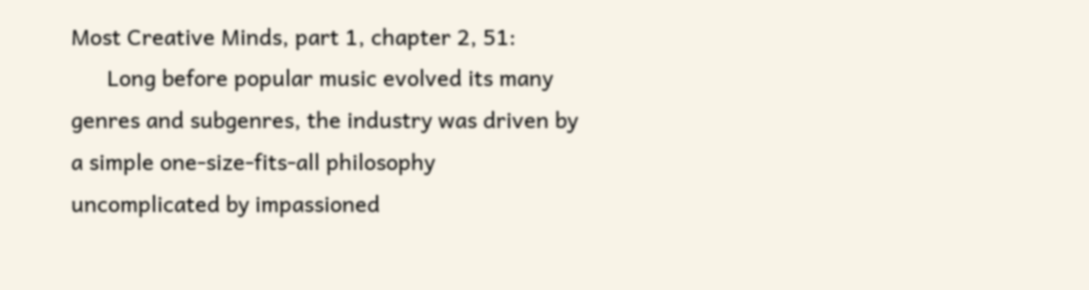Most Creative Minds, part 1, chapter 2, 51:
      Long before popular music evolved its many genres and subgenres, the industry was driven by a simple one-size-fits-all philosophy uncomplicated by impassioned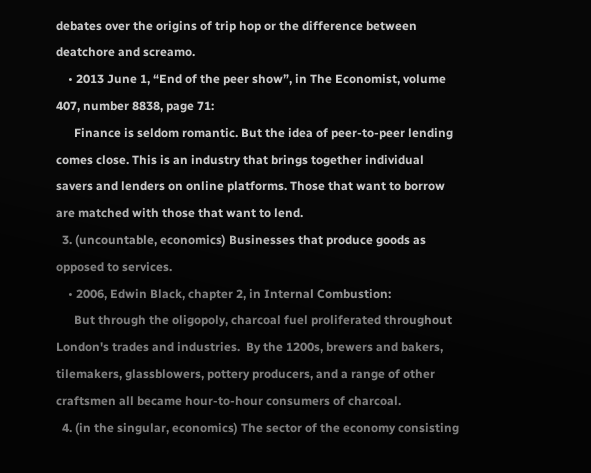debates over the origins of trip hop or the difference between deatchore and screamo.
    • 2013 June 1, “End of the peer show”, in The Economist, volume 407, number 8838, page 71:
      Finance is seldom romantic. But the idea of peer-to-peer lending comes close. This is an industry that brings together individual savers and lenders on online platforms. Those that want to borrow are matched with those that want to lend.
  3. (uncountable, economics) Businesses that produce goods as opposed to services.
    • 2006, Edwin Black, chapter 2, in Internal Combustion:
      But through the oligopoly, charcoal fuel proliferated throughout London's trades and industries.  By the 1200s, brewers and bakers, tilemakers, glassblowers, pottery producers, and a range of other craftsmen all became hour-to-hour consumers of charcoal.
  4. (in the singular, economics) The sector of the economy consisting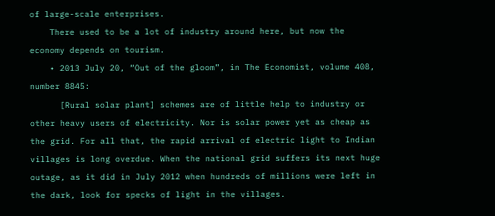of large-scale enterprises.
    There used to be a lot of industry around here, but now the economy depends on tourism.
    • 2013 July 20, “Out of the gloom”, in The Economist, volume 408, number 8845:
      [Rural solar plant] schemes are of little help to industry or other heavy users of electricity. Nor is solar power yet as cheap as the grid. For all that, the rapid arrival of electric light to Indian villages is long overdue. When the national grid suffers its next huge outage, as it did in July 2012 when hundreds of millions were left in the dark, look for specks of light in the villages.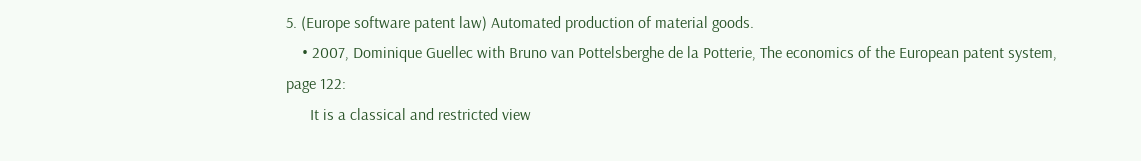5. (Europe software patent law) Automated production of material goods.
    • 2007, Dominique Guellec with Bruno van Pottelsberghe de la Potterie, The economics of the European patent system, page 122:
      It is a classical and restricted view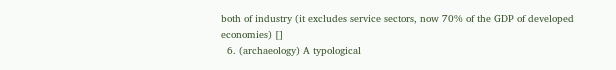both of industry (it excludes service sectors, now 70% of the GDP of developed economies) []
  6. (archaeology) A typological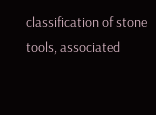classification of stone tools, associated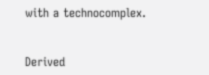with a technocomplex.


Derived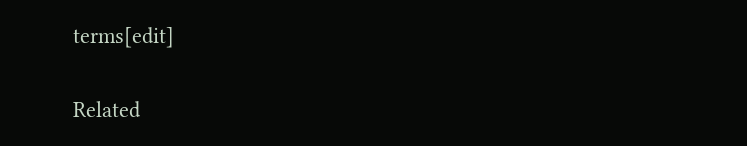terms[edit]

Related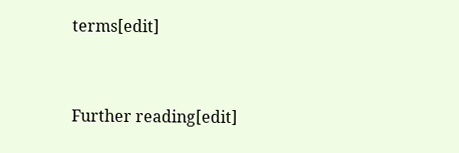terms[edit]


Further reading[edit]